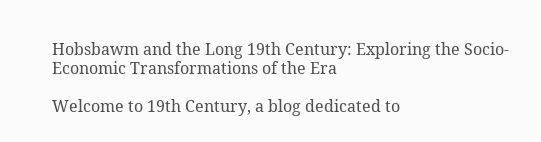Hobsbawm and the Long 19th Century: Exploring the Socio-Economic Transformations of the Era

Welcome to 19th Century, a blog dedicated to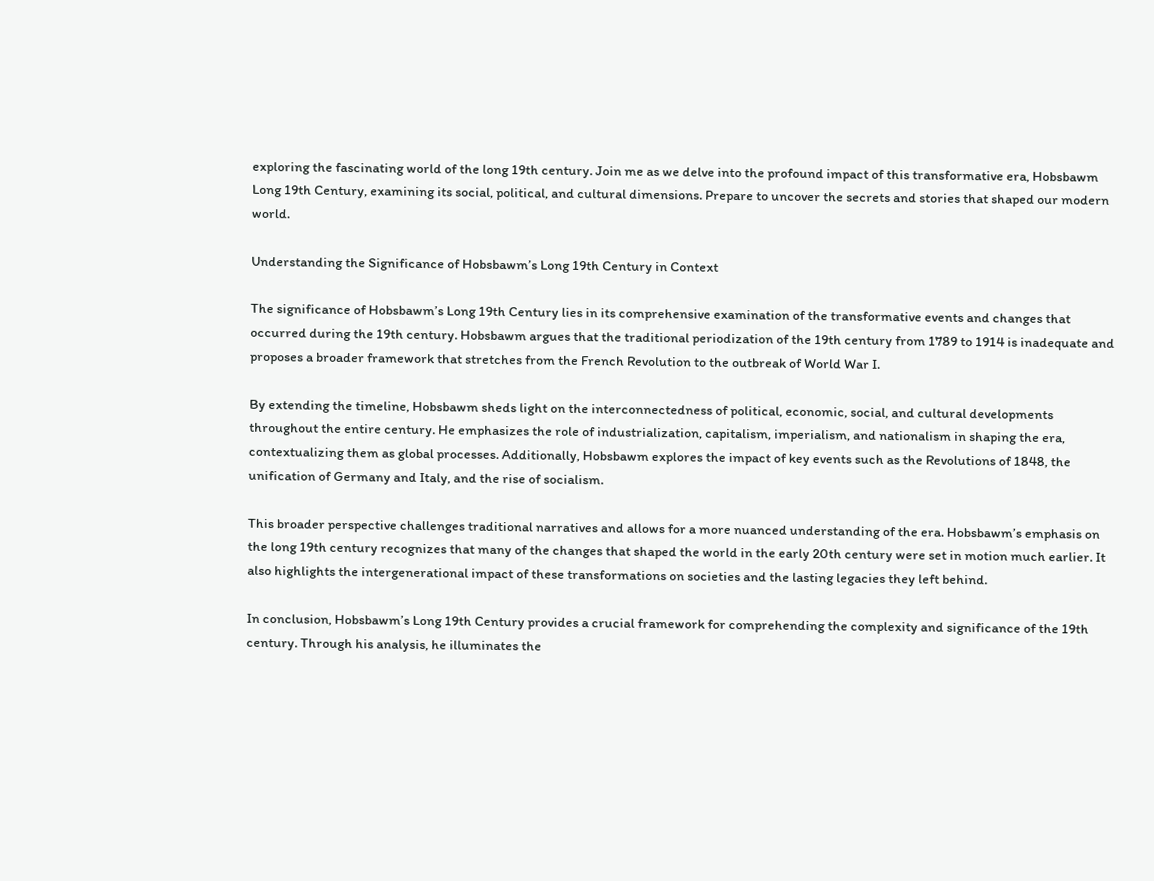exploring the fascinating world of the long 19th century. Join me as we delve into the profound impact of this transformative era, Hobsbawm Long 19th Century, examining its social, political, and cultural dimensions. Prepare to uncover the secrets and stories that shaped our modern world.

Understanding the Significance of Hobsbawm’s Long 19th Century in Context

The significance of Hobsbawm’s Long 19th Century lies in its comprehensive examination of the transformative events and changes that occurred during the 19th century. Hobsbawm argues that the traditional periodization of the 19th century from 1789 to 1914 is inadequate and proposes a broader framework that stretches from the French Revolution to the outbreak of World War I.

By extending the timeline, Hobsbawm sheds light on the interconnectedness of political, economic, social, and cultural developments throughout the entire century. He emphasizes the role of industrialization, capitalism, imperialism, and nationalism in shaping the era, contextualizing them as global processes. Additionally, Hobsbawm explores the impact of key events such as the Revolutions of 1848, the unification of Germany and Italy, and the rise of socialism.

This broader perspective challenges traditional narratives and allows for a more nuanced understanding of the era. Hobsbawm’s emphasis on the long 19th century recognizes that many of the changes that shaped the world in the early 20th century were set in motion much earlier. It also highlights the intergenerational impact of these transformations on societies and the lasting legacies they left behind.

In conclusion, Hobsbawm’s Long 19th Century provides a crucial framework for comprehending the complexity and significance of the 19th century. Through his analysis, he illuminates the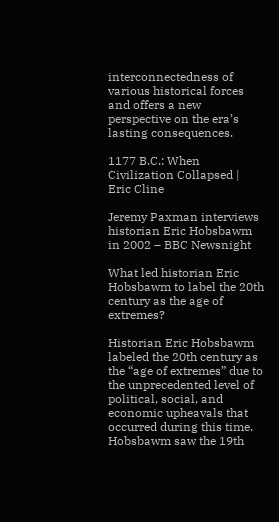interconnectedness of various historical forces and offers a new perspective on the era’s lasting consequences.

1177 B.C.: When Civilization Collapsed | Eric Cline

Jeremy Paxman interviews historian Eric Hobsbawm in 2002 – BBC Newsnight

What led historian Eric Hobsbawm to label the 20th century as the age of extremes?

Historian Eric Hobsbawm labeled the 20th century as the “age of extremes” due to the unprecedented level of political, social, and economic upheavals that occurred during this time. Hobsbawm saw the 19th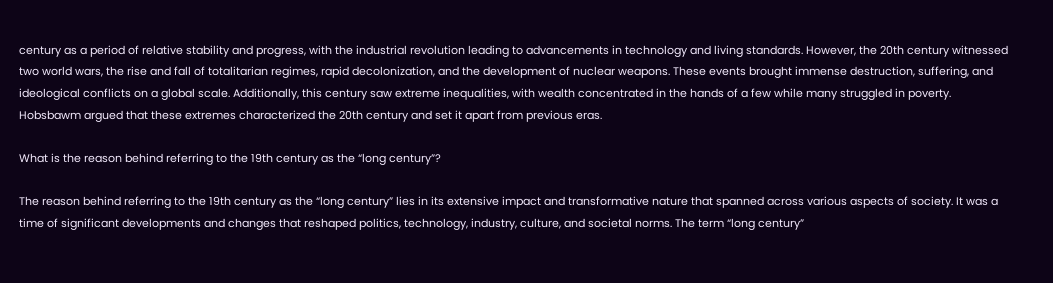century as a period of relative stability and progress, with the industrial revolution leading to advancements in technology and living standards. However, the 20th century witnessed two world wars, the rise and fall of totalitarian regimes, rapid decolonization, and the development of nuclear weapons. These events brought immense destruction, suffering, and ideological conflicts on a global scale. Additionally, this century saw extreme inequalities, with wealth concentrated in the hands of a few while many struggled in poverty. Hobsbawm argued that these extremes characterized the 20th century and set it apart from previous eras.

What is the reason behind referring to the 19th century as the “long century”?

The reason behind referring to the 19th century as the “long century” lies in its extensive impact and transformative nature that spanned across various aspects of society. It was a time of significant developments and changes that reshaped politics, technology, industry, culture, and societal norms. The term “long century”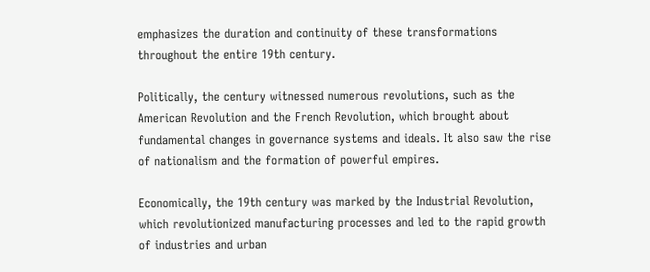emphasizes the duration and continuity of these transformations throughout the entire 19th century.

Politically, the century witnessed numerous revolutions, such as the American Revolution and the French Revolution, which brought about fundamental changes in governance systems and ideals. It also saw the rise of nationalism and the formation of powerful empires.

Economically, the 19th century was marked by the Industrial Revolution, which revolutionized manufacturing processes and led to the rapid growth of industries and urban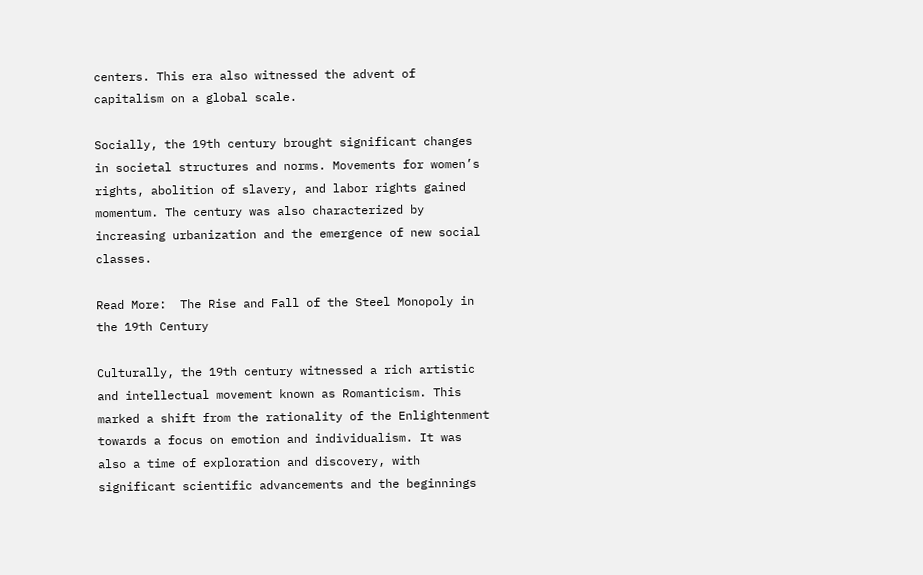centers. This era also witnessed the advent of capitalism on a global scale.

Socially, the 19th century brought significant changes in societal structures and norms. Movements for women’s rights, abolition of slavery, and labor rights gained momentum. The century was also characterized by increasing urbanization and the emergence of new social classes.

Read More:  The Rise and Fall of the Steel Monopoly in the 19th Century

Culturally, the 19th century witnessed a rich artistic and intellectual movement known as Romanticism. This marked a shift from the rationality of the Enlightenment towards a focus on emotion and individualism. It was also a time of exploration and discovery, with significant scientific advancements and the beginnings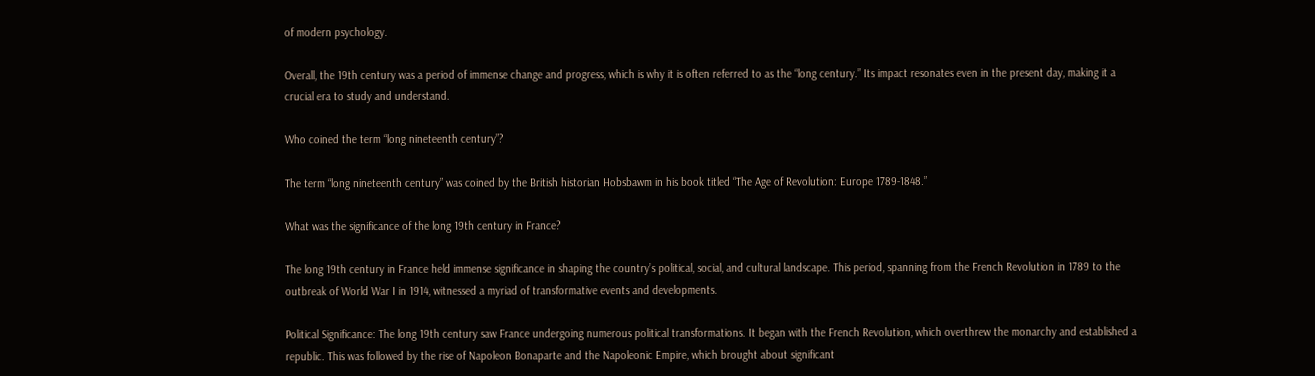of modern psychology.

Overall, the 19th century was a period of immense change and progress, which is why it is often referred to as the “long century.” Its impact resonates even in the present day, making it a crucial era to study and understand.

Who coined the term “long nineteenth century”?

The term “long nineteenth century” was coined by the British historian Hobsbawm in his book titled “The Age of Revolution: Europe 1789-1848.”

What was the significance of the long 19th century in France?

The long 19th century in France held immense significance in shaping the country’s political, social, and cultural landscape. This period, spanning from the French Revolution in 1789 to the outbreak of World War I in 1914, witnessed a myriad of transformative events and developments.

Political Significance: The long 19th century saw France undergoing numerous political transformations. It began with the French Revolution, which overthrew the monarchy and established a republic. This was followed by the rise of Napoleon Bonaparte and the Napoleonic Empire, which brought about significant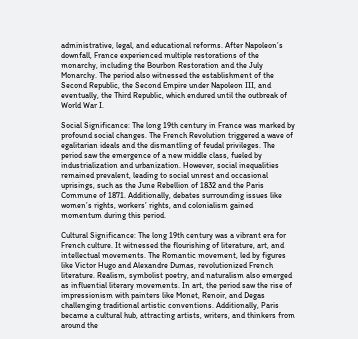administrative, legal, and educational reforms. After Napoleon’s downfall, France experienced multiple restorations of the monarchy, including the Bourbon Restoration and the July Monarchy. The period also witnessed the establishment of the Second Republic, the Second Empire under Napoleon III, and eventually, the Third Republic, which endured until the outbreak of World War I.

Social Significance: The long 19th century in France was marked by profound social changes. The French Revolution triggered a wave of egalitarian ideals and the dismantling of feudal privileges. The period saw the emergence of a new middle class, fueled by industrialization and urbanization. However, social inequalities remained prevalent, leading to social unrest and occasional uprisings, such as the June Rebellion of 1832 and the Paris Commune of 1871. Additionally, debates surrounding issues like women’s rights, workers’ rights, and colonialism gained momentum during this period.

Cultural Significance: The long 19th century was a vibrant era for French culture. It witnessed the flourishing of literature, art, and intellectual movements. The Romantic movement, led by figures like Victor Hugo and Alexandre Dumas, revolutionized French literature. Realism, symbolist poetry, and naturalism also emerged as influential literary movements. In art, the period saw the rise of impressionism with painters like Monet, Renoir, and Degas challenging traditional artistic conventions. Additionally, Paris became a cultural hub, attracting artists, writers, and thinkers from around the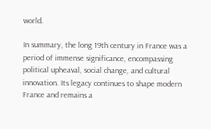world.

In summary, the long 19th century in France was a period of immense significance, encompassing political upheaval, social change, and cultural innovation. Its legacy continues to shape modern France and remains a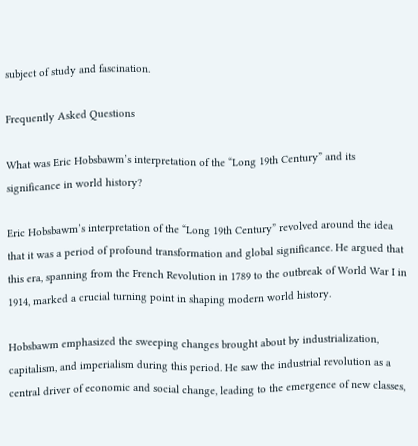subject of study and fascination.

Frequently Asked Questions

What was Eric Hobsbawm’s interpretation of the “Long 19th Century” and its significance in world history?

Eric Hobsbawm’s interpretation of the “Long 19th Century” revolved around the idea that it was a period of profound transformation and global significance. He argued that this era, spanning from the French Revolution in 1789 to the outbreak of World War I in 1914, marked a crucial turning point in shaping modern world history.

Hobsbawm emphasized the sweeping changes brought about by industrialization, capitalism, and imperialism during this period. He saw the industrial revolution as a central driver of economic and social change, leading to the emergence of new classes,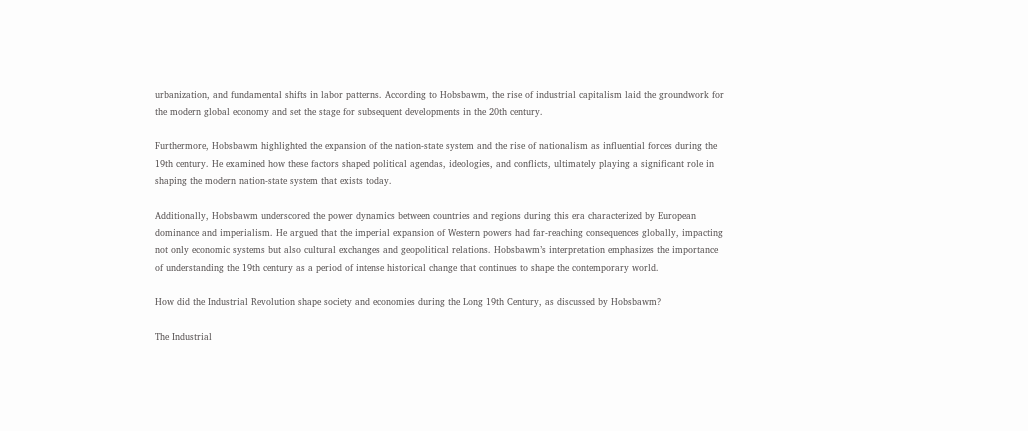urbanization, and fundamental shifts in labor patterns. According to Hobsbawm, the rise of industrial capitalism laid the groundwork for the modern global economy and set the stage for subsequent developments in the 20th century.

Furthermore, Hobsbawm highlighted the expansion of the nation-state system and the rise of nationalism as influential forces during the 19th century. He examined how these factors shaped political agendas, ideologies, and conflicts, ultimately playing a significant role in shaping the modern nation-state system that exists today.

Additionally, Hobsbawm underscored the power dynamics between countries and regions during this era characterized by European dominance and imperialism. He argued that the imperial expansion of Western powers had far-reaching consequences globally, impacting not only economic systems but also cultural exchanges and geopolitical relations. Hobsbawm’s interpretation emphasizes the importance of understanding the 19th century as a period of intense historical change that continues to shape the contemporary world.

How did the Industrial Revolution shape society and economies during the Long 19th Century, as discussed by Hobsbawm?

The Industrial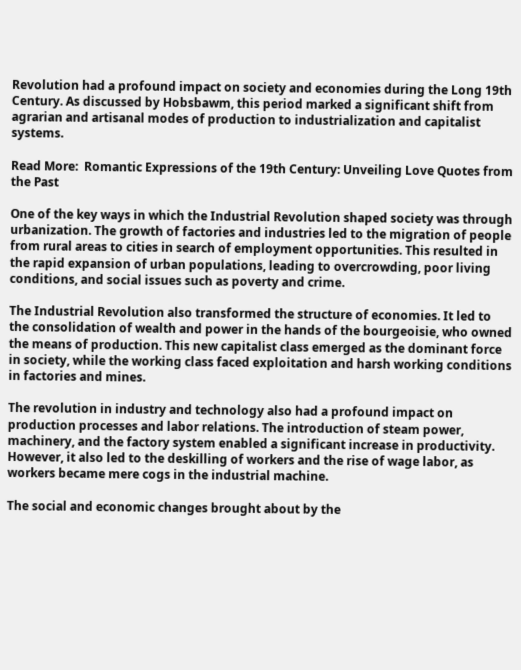Revolution had a profound impact on society and economies during the Long 19th Century. As discussed by Hobsbawm, this period marked a significant shift from agrarian and artisanal modes of production to industrialization and capitalist systems.

Read More:  Romantic Expressions of the 19th Century: Unveiling Love Quotes from the Past

One of the key ways in which the Industrial Revolution shaped society was through urbanization. The growth of factories and industries led to the migration of people from rural areas to cities in search of employment opportunities. This resulted in the rapid expansion of urban populations, leading to overcrowding, poor living conditions, and social issues such as poverty and crime.

The Industrial Revolution also transformed the structure of economies. It led to the consolidation of wealth and power in the hands of the bourgeoisie, who owned the means of production. This new capitalist class emerged as the dominant force in society, while the working class faced exploitation and harsh working conditions in factories and mines.

The revolution in industry and technology also had a profound impact on production processes and labor relations. The introduction of steam power, machinery, and the factory system enabled a significant increase in productivity. However, it also led to the deskilling of workers and the rise of wage labor, as workers became mere cogs in the industrial machine.

The social and economic changes brought about by the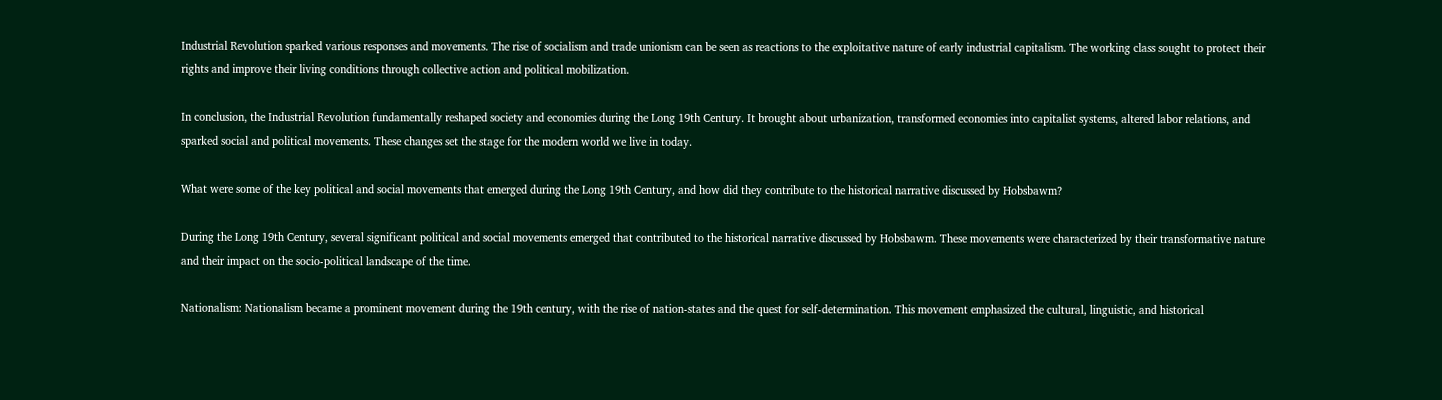Industrial Revolution sparked various responses and movements. The rise of socialism and trade unionism can be seen as reactions to the exploitative nature of early industrial capitalism. The working class sought to protect their rights and improve their living conditions through collective action and political mobilization.

In conclusion, the Industrial Revolution fundamentally reshaped society and economies during the Long 19th Century. It brought about urbanization, transformed economies into capitalist systems, altered labor relations, and sparked social and political movements. These changes set the stage for the modern world we live in today.

What were some of the key political and social movements that emerged during the Long 19th Century, and how did they contribute to the historical narrative discussed by Hobsbawm?

During the Long 19th Century, several significant political and social movements emerged that contributed to the historical narrative discussed by Hobsbawm. These movements were characterized by their transformative nature and their impact on the socio-political landscape of the time.

Nationalism: Nationalism became a prominent movement during the 19th century, with the rise of nation-states and the quest for self-determination. This movement emphasized the cultural, linguistic, and historical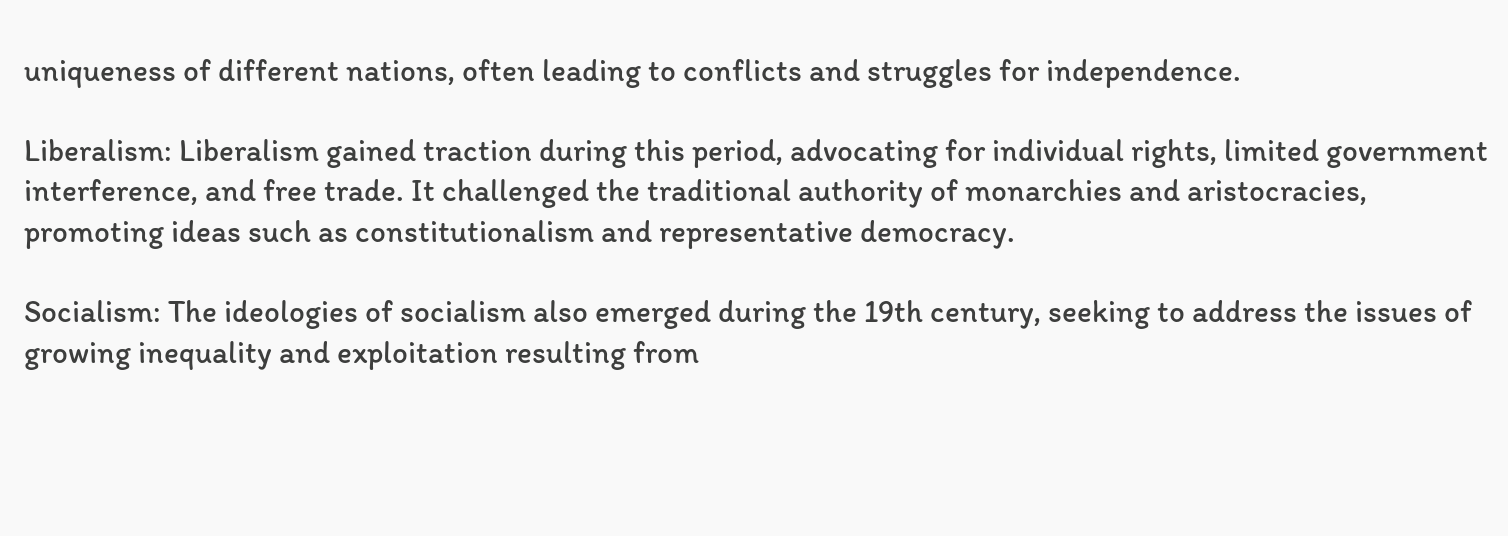uniqueness of different nations, often leading to conflicts and struggles for independence.

Liberalism: Liberalism gained traction during this period, advocating for individual rights, limited government interference, and free trade. It challenged the traditional authority of monarchies and aristocracies, promoting ideas such as constitutionalism and representative democracy.

Socialism: The ideologies of socialism also emerged during the 19th century, seeking to address the issues of growing inequality and exploitation resulting from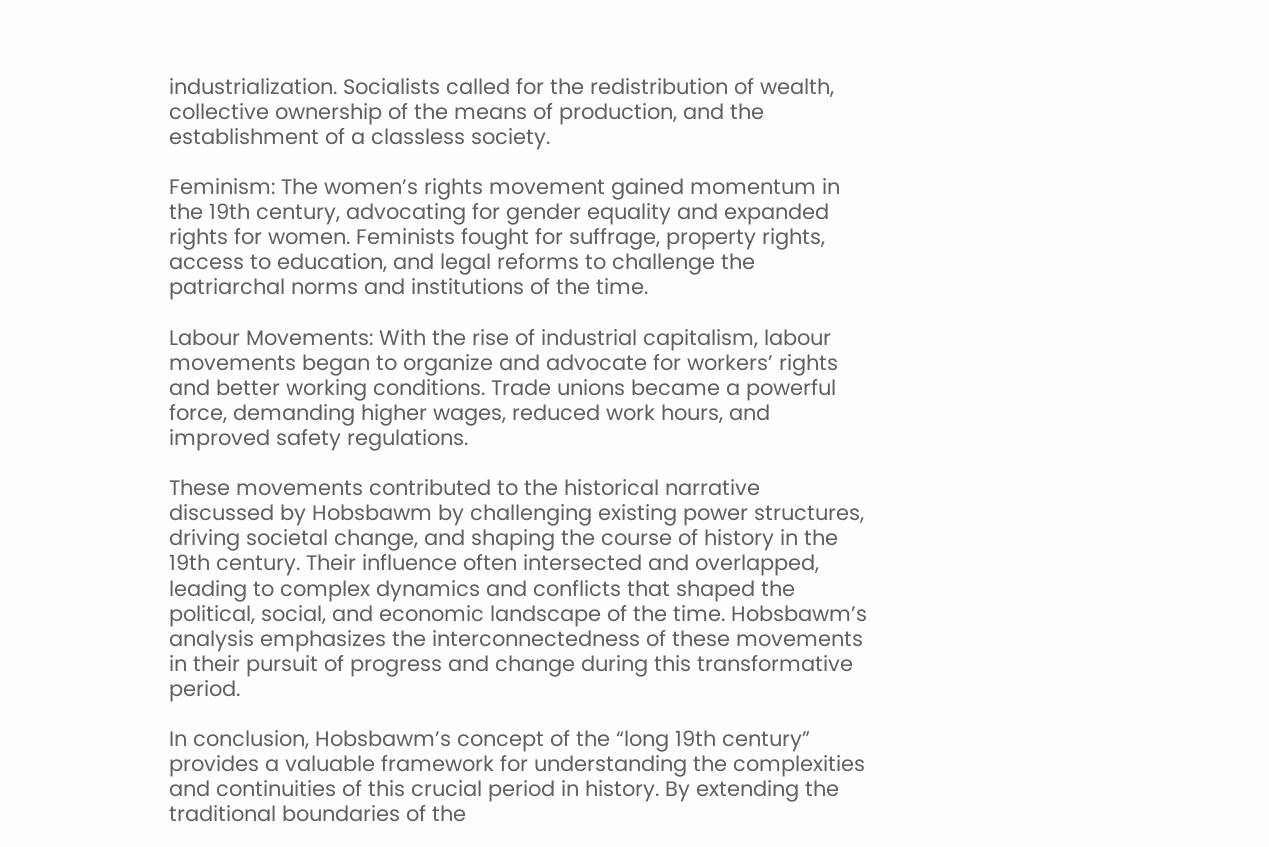industrialization. Socialists called for the redistribution of wealth, collective ownership of the means of production, and the establishment of a classless society.

Feminism: The women’s rights movement gained momentum in the 19th century, advocating for gender equality and expanded rights for women. Feminists fought for suffrage, property rights, access to education, and legal reforms to challenge the patriarchal norms and institutions of the time.

Labour Movements: With the rise of industrial capitalism, labour movements began to organize and advocate for workers’ rights and better working conditions. Trade unions became a powerful force, demanding higher wages, reduced work hours, and improved safety regulations.

These movements contributed to the historical narrative discussed by Hobsbawm by challenging existing power structures, driving societal change, and shaping the course of history in the 19th century. Their influence often intersected and overlapped, leading to complex dynamics and conflicts that shaped the political, social, and economic landscape of the time. Hobsbawm’s analysis emphasizes the interconnectedness of these movements in their pursuit of progress and change during this transformative period.

In conclusion, Hobsbawm’s concept of the “long 19th century” provides a valuable framework for understanding the complexities and continuities of this crucial period in history. By extending the traditional boundaries of the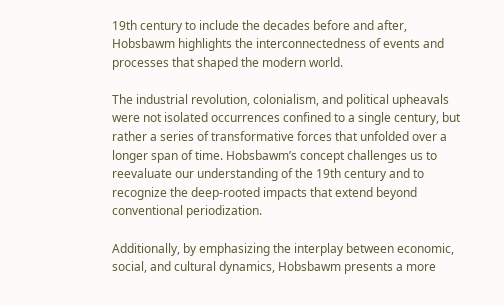19th century to include the decades before and after, Hobsbawm highlights the interconnectedness of events and processes that shaped the modern world.

The industrial revolution, colonialism, and political upheavals were not isolated occurrences confined to a single century, but rather a series of transformative forces that unfolded over a longer span of time. Hobsbawm’s concept challenges us to reevaluate our understanding of the 19th century and to recognize the deep-rooted impacts that extend beyond conventional periodization.

Additionally, by emphasizing the interplay between economic, social, and cultural dynamics, Hobsbawm presents a more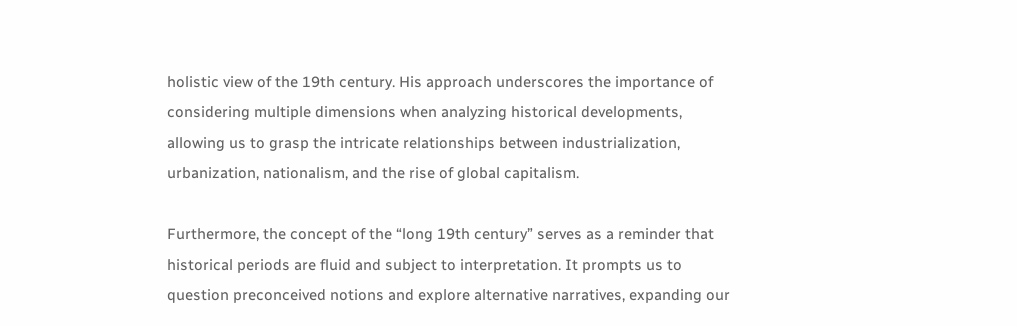holistic view of the 19th century. His approach underscores the importance of considering multiple dimensions when analyzing historical developments, allowing us to grasp the intricate relationships between industrialization, urbanization, nationalism, and the rise of global capitalism.

Furthermore, the concept of the “long 19th century” serves as a reminder that historical periods are fluid and subject to interpretation. It prompts us to question preconceived notions and explore alternative narratives, expanding our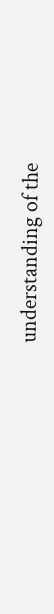understanding of the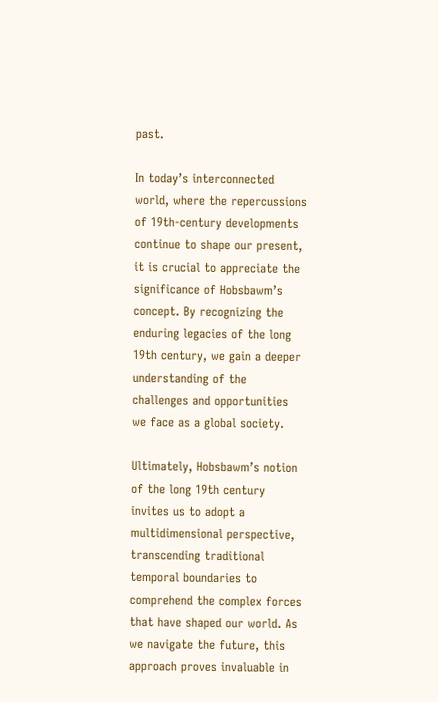past.

In today’s interconnected world, where the repercussions of 19th-century developments continue to shape our present, it is crucial to appreciate the significance of Hobsbawm’s concept. By recognizing the enduring legacies of the long 19th century, we gain a deeper understanding of the challenges and opportunities we face as a global society.

Ultimately, Hobsbawm’s notion of the long 19th century invites us to adopt a multidimensional perspective, transcending traditional temporal boundaries to comprehend the complex forces that have shaped our world. As we navigate the future, this approach proves invaluable in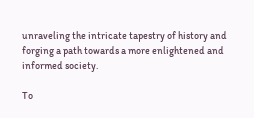unraveling the intricate tapestry of history and forging a path towards a more enlightened and informed society.

To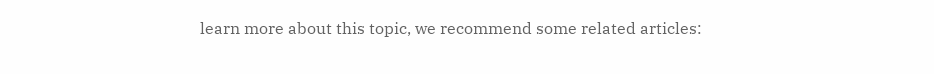learn more about this topic, we recommend some related articles: